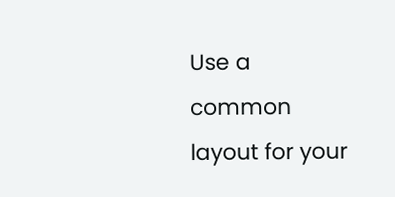Use a common layout for your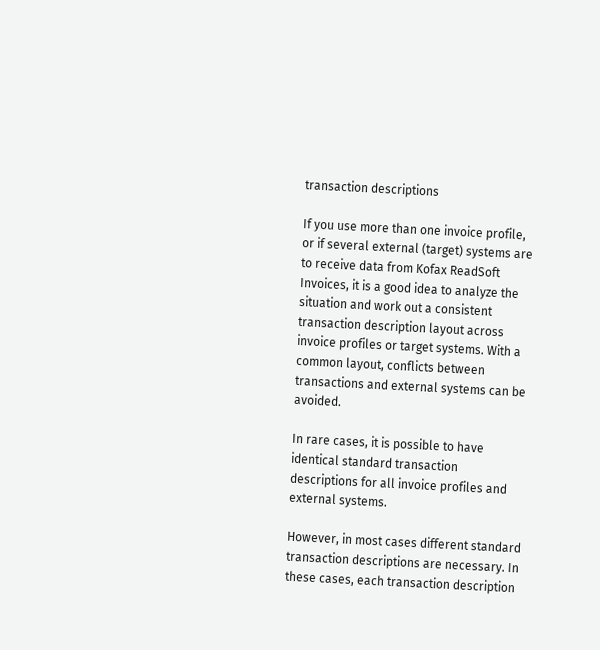transaction descriptions

If you use more than one invoice profile, or if several external (target) systems are to receive data from Kofax ReadSoft Invoices, it is a good idea to analyze the situation and work out a consistent transaction description layout across invoice profiles or target systems. With a common layout, conflicts between transactions and external systems can be avoided.

In rare cases, it is possible to have identical standard transaction descriptions for all invoice profiles and external systems.

However, in most cases different standard transaction descriptions are necessary. In these cases, each transaction description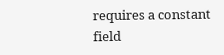requires a constant field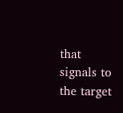that signals to the target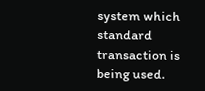system which standard transaction is being used.